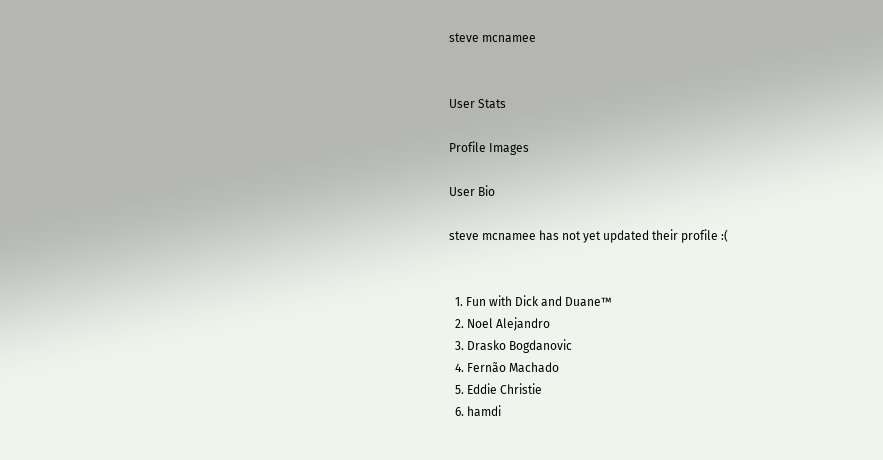steve mcnamee


User Stats

Profile Images

User Bio

steve mcnamee has not yet updated their profile :(


  1. Fun with Dick and Duane™
  2. Noel Alejandro
  3. Drasko Bogdanovic
  4. Fernão Machado
  5. Eddie Christie
  6. hamdi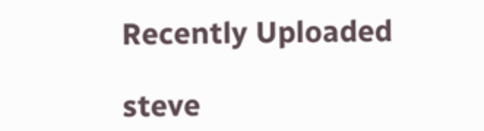Recently Uploaded

steve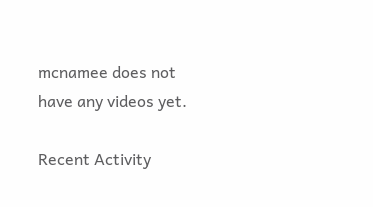mcnamee does not have any videos yet.

Recent Activity